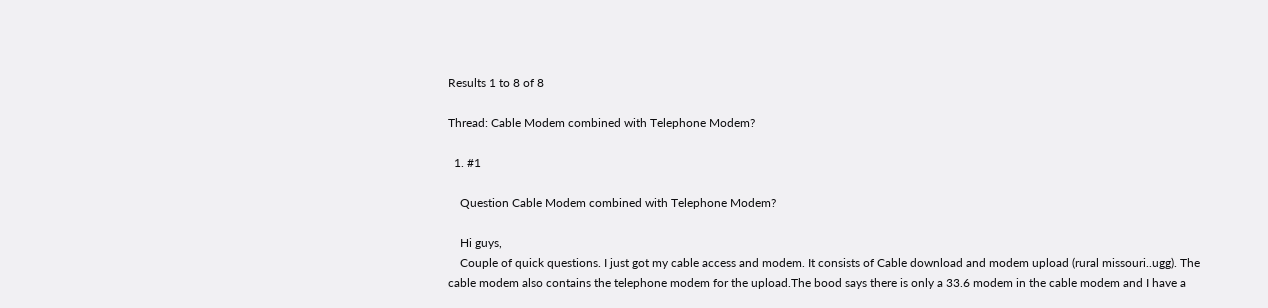Results 1 to 8 of 8

Thread: Cable Modem combined with Telephone Modem?

  1. #1

    Question Cable Modem combined with Telephone Modem?

    Hi guys,
    Couple of quick questions. I just got my cable access and modem. It consists of Cable download and modem upload (rural missouri..ugg). The cable modem also contains the telephone modem for the upload.The bood says there is only a 33.6 modem in the cable modem and I have a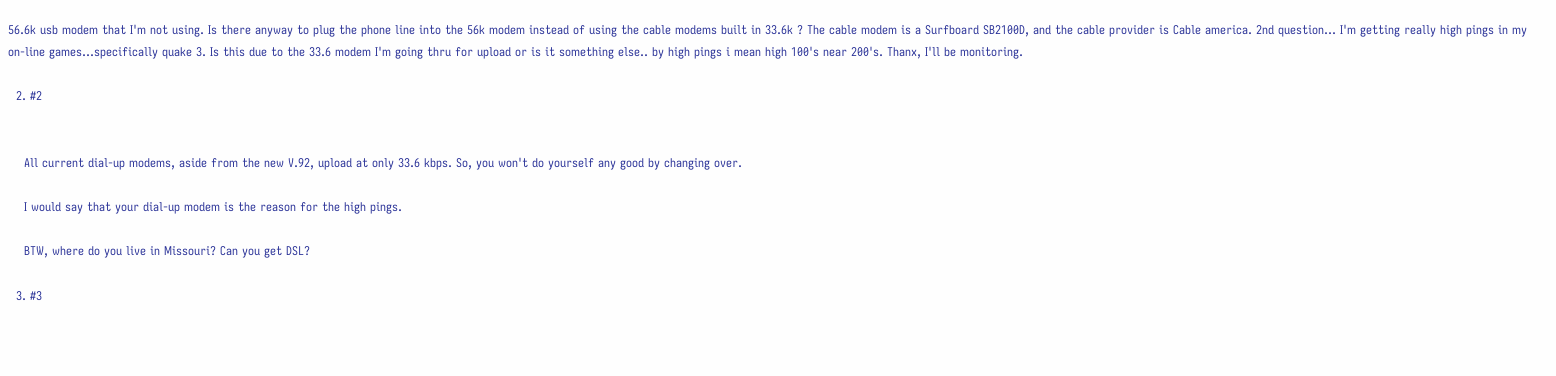56.6k usb modem that I'm not using. Is there anyway to plug the phone line into the 56k modem instead of using the cable modems built in 33.6k ? The cable modem is a Surfboard SB2100D, and the cable provider is Cable america. 2nd question... I'm getting really high pings in my on-line games...specifically quake 3. Is this due to the 33.6 modem I'm going thru for upload or is it something else.. by high pings i mean high 100's near 200's. Thanx, I'll be monitoring.

  2. #2


    All current dial-up modems, aside from the new V.92, upload at only 33.6 kbps. So, you won't do yourself any good by changing over.

    I would say that your dial-up modem is the reason for the high pings.

    BTW, where do you live in Missouri? Can you get DSL?

  3. #3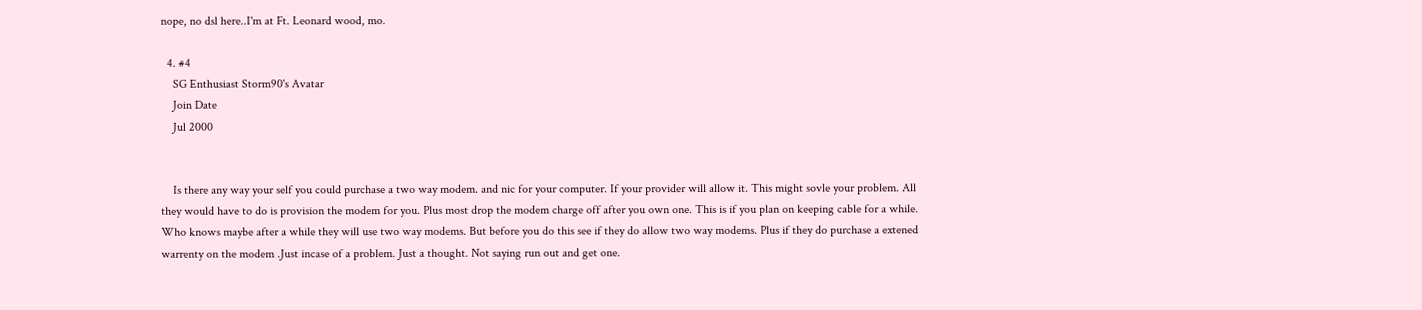nope, no dsl here..I'm at Ft. Leonard wood, mo.

  4. #4
    SG Enthusiast Storm90's Avatar
    Join Date
    Jul 2000


    Is there any way your self you could purchase a two way modem. and nic for your computer. If your provider will allow it. This might sovle your problem. All they would have to do is provision the modem for you. Plus most drop the modem charge off after you own one. This is if you plan on keeping cable for a while. Who knows maybe after a while they will use two way modems. But before you do this see if they do allow two way modems. Plus if they do purchase a extened warrenty on the modem .Just incase of a problem. Just a thought. Not saying run out and get one.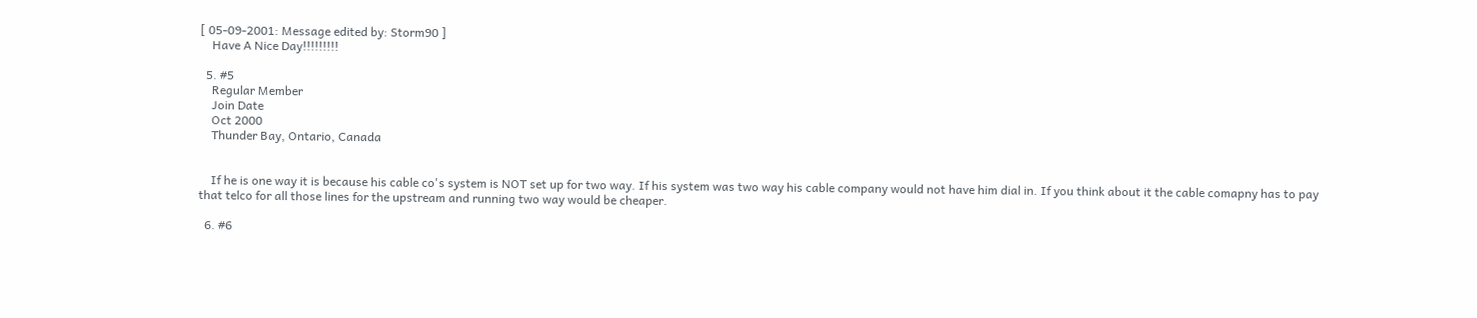[ 05-09-2001: Message edited by: Storm90 ]
    Have A Nice Day!!!!!!!!!

  5. #5
    Regular Member
    Join Date
    Oct 2000
    Thunder Bay, Ontario, Canada


    If he is one way it is because his cable co's system is NOT set up for two way. If his system was two way his cable company would not have him dial in. If you think about it the cable comapny has to pay that telco for all those lines for the upstream and running two way would be cheaper.

  6. #6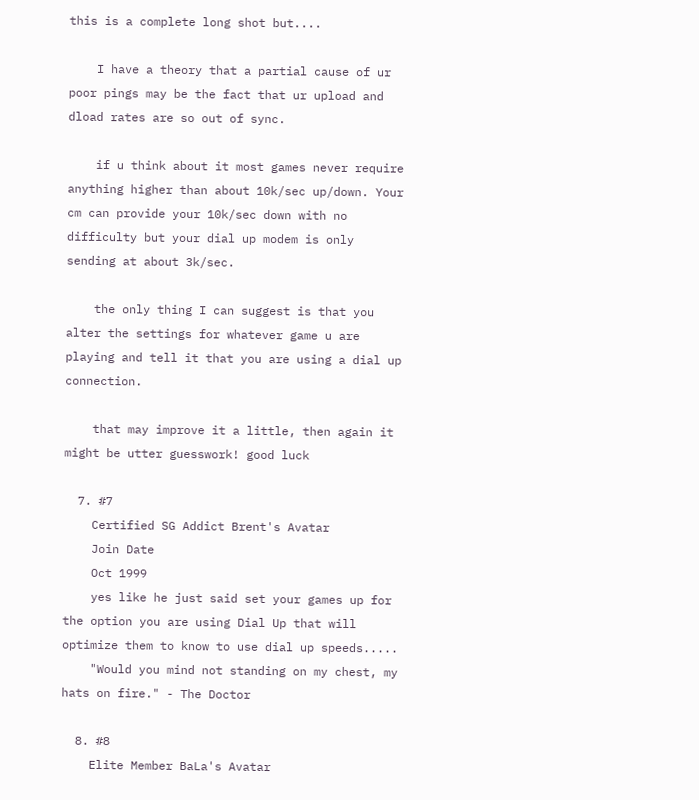this is a complete long shot but....

    I have a theory that a partial cause of ur poor pings may be the fact that ur upload and dload rates are so out of sync.

    if u think about it most games never require anything higher than about 10k/sec up/down. Your cm can provide your 10k/sec down with no difficulty but your dial up modem is only sending at about 3k/sec.

    the only thing I can suggest is that you alter the settings for whatever game u are playing and tell it that you are using a dial up connection.

    that may improve it a little, then again it might be utter guesswork! good luck

  7. #7
    Certified SG Addict Brent's Avatar
    Join Date
    Oct 1999
    yes like he just said set your games up for the option you are using Dial Up that will optimize them to know to use dial up speeds.....
    "Would you mind not standing on my chest, my hats on fire." - The Doctor

  8. #8
    Elite Member BaLa's Avatar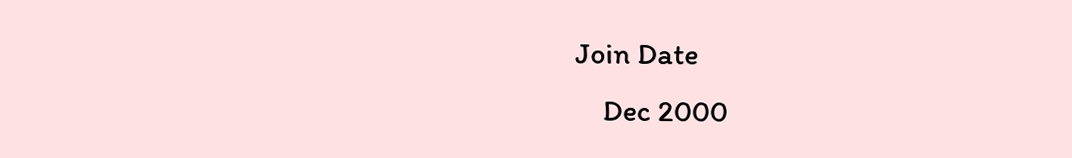Join Date
    Dec 2000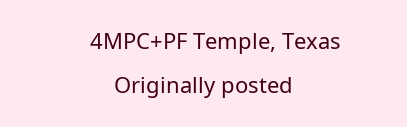4MPC+PF Temple, Texas
    Originally posted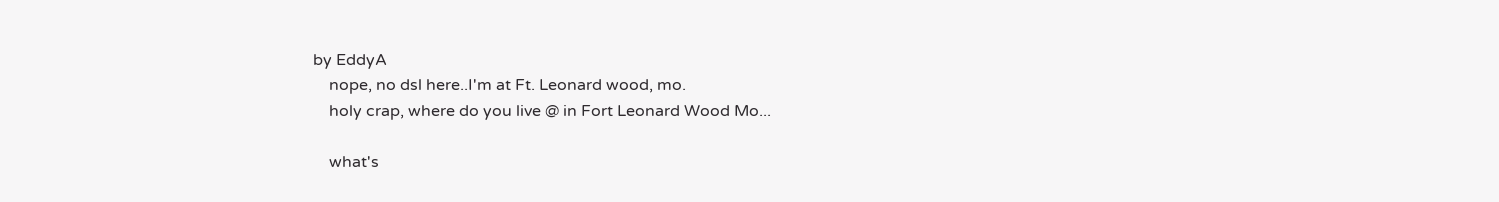by EddyA
    nope, no dsl here..I'm at Ft. Leonard wood, mo.
    holy crap, where do you live @ in Fort Leonard Wood Mo...

    what's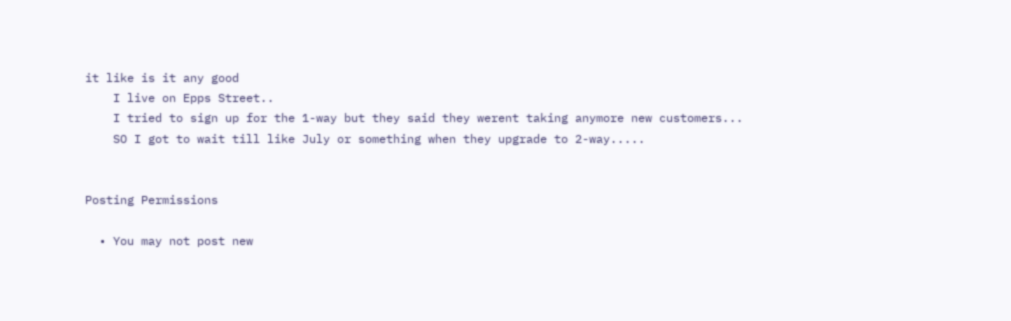it like is it any good
    I live on Epps Street..
    I tried to sign up for the 1-way but they said they werent taking anymore new customers...
    SO I got to wait till like July or something when they upgrade to 2-way.....


Posting Permissions

  • You may not post new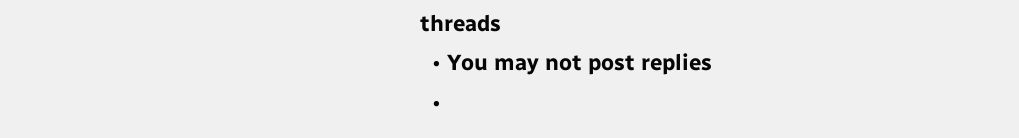threads
  • You may not post replies
  •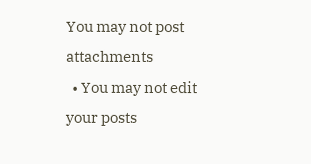You may not post attachments
  • You may not edit your posts